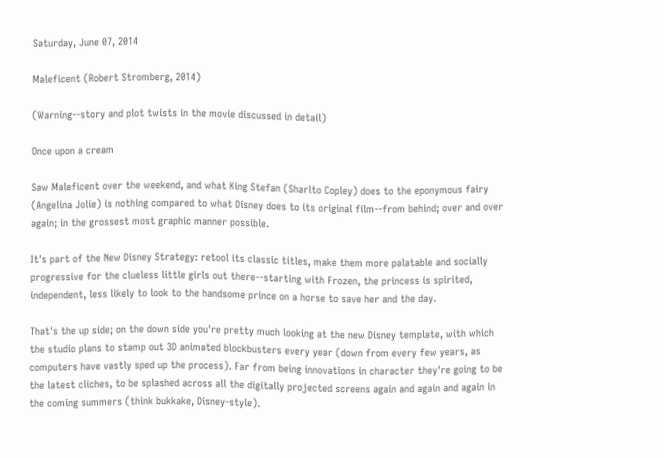Saturday, June 07, 2014

Maleficent (Robert Stromberg, 2014)

(Warning--story and plot twists in the movie discussed in detail)

Once upon a cream

Saw Maleficent over the weekend, and what King Stefan (Sharlto Copley) does to the eponymous fairy (Angelina Jolie) is nothing compared to what Disney does to its original film--from behind; over and over again; in the grossest most graphic manner possible.

It's part of the New Disney Strategy: retool its classic titles, make them more palatable and socially progressive for the clueless little girls out there--starting with Frozen, the princess is spirited, independent, less likely to look to the handsome prince on a horse to save her and the day.

That's the up side; on the down side you're pretty much looking at the new Disney template, with which the studio plans to stamp out 3D animated blockbusters every year (down from every few years, as computers have vastly sped up the process). Far from being innovations in character they're going to be the latest cliches, to be splashed across all the digitally projected screens again and again and again in the coming summers (think bukkake, Disney-style).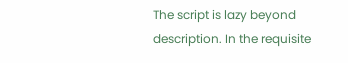The script is lazy beyond description. In the requisite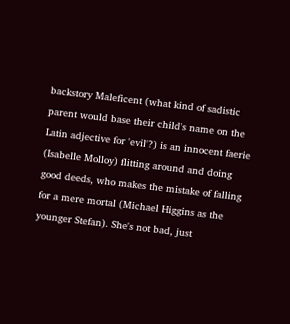backstory Maleficent (what kind of sadistic parent would base their child's name on the Latin adjective for 'evil'?) is an innocent faerie (Isabelle Molloy) flitting around and doing good deeds, who makes the mistake of falling for a mere mortal (Michael Higgins as the younger Stefan). She's not bad, just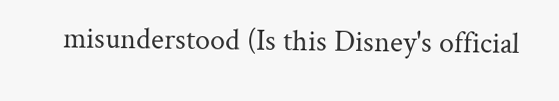misunderstood (Is this Disney's official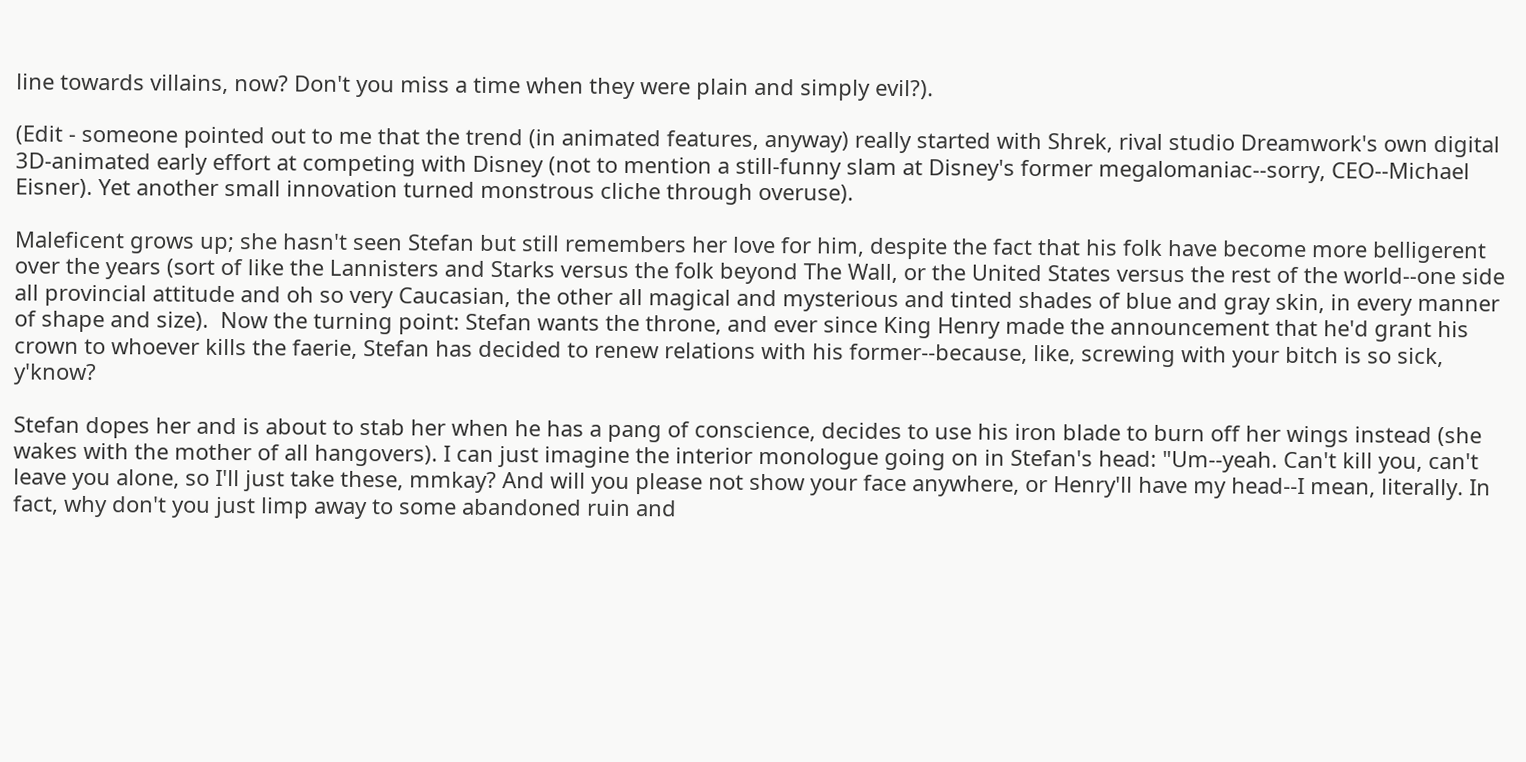line towards villains, now? Don't you miss a time when they were plain and simply evil?).

(Edit - someone pointed out to me that the trend (in animated features, anyway) really started with Shrek, rival studio Dreamwork's own digital 3D-animated early effort at competing with Disney (not to mention a still-funny slam at Disney's former megalomaniac--sorry, CEO--Michael Eisner). Yet another small innovation turned monstrous cliche through overuse).

Maleficent grows up; she hasn't seen Stefan but still remembers her love for him, despite the fact that his folk have become more belligerent over the years (sort of like the Lannisters and Starks versus the folk beyond The Wall, or the United States versus the rest of the world--one side all provincial attitude and oh so very Caucasian, the other all magical and mysterious and tinted shades of blue and gray skin, in every manner of shape and size).  Now the turning point: Stefan wants the throne, and ever since King Henry made the announcement that he'd grant his crown to whoever kills the faerie, Stefan has decided to renew relations with his former--because, like, screwing with your bitch is so sick, y'know?

Stefan dopes her and is about to stab her when he has a pang of conscience, decides to use his iron blade to burn off her wings instead (she wakes with the mother of all hangovers). I can just imagine the interior monologue going on in Stefan's head: "Um--yeah. Can't kill you, can't leave you alone, so I'll just take these, mmkay? And will you please not show your face anywhere, or Henry'll have my head--I mean, literally. In fact, why don't you just limp away to some abandoned ruin and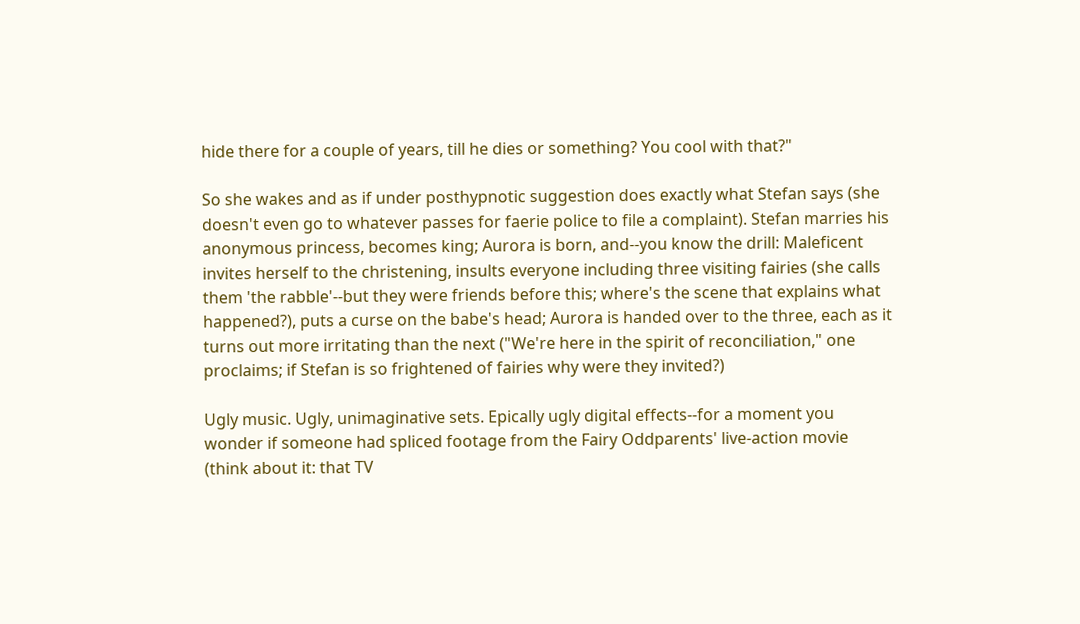hide there for a couple of years, till he dies or something? You cool with that?"

So she wakes and as if under posthypnotic suggestion does exactly what Stefan says (she doesn't even go to whatever passes for faerie police to file a complaint). Stefan marries his anonymous princess, becomes king; Aurora is born, and--you know the drill: Maleficent invites herself to the christening, insults everyone including three visiting fairies (she calls them 'the rabble'--but they were friends before this; where's the scene that explains what happened?), puts a curse on the babe's head; Aurora is handed over to the three, each as it turns out more irritating than the next ("We're here in the spirit of reconciliation," one proclaims; if Stefan is so frightened of fairies why were they invited?)

Ugly music. Ugly, unimaginative sets. Epically ugly digital effects--for a moment you wonder if someone had spliced footage from the Fairy Oddparents' live-action movie (think about it: that TV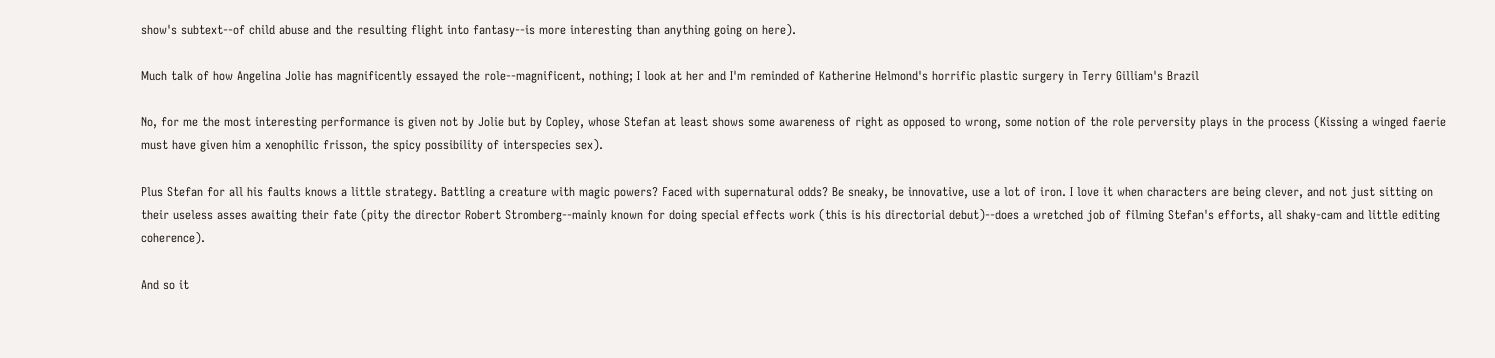show's subtext--of child abuse and the resulting flight into fantasy--is more interesting than anything going on here).

Much talk of how Angelina Jolie has magnificently essayed the role--magnificent, nothing; I look at her and I'm reminded of Katherine Helmond's horrific plastic surgery in Terry Gilliam's Brazil

No, for me the most interesting performance is given not by Jolie but by Copley, whose Stefan at least shows some awareness of right as opposed to wrong, some notion of the role perversity plays in the process (Kissing a winged faerie must have given him a xenophilic frisson, the spicy possibility of interspecies sex).

Plus Stefan for all his faults knows a little strategy. Battling a creature with magic powers? Faced with supernatural odds? Be sneaky, be innovative, use a lot of iron. I love it when characters are being clever, and not just sitting on their useless asses awaiting their fate (pity the director Robert Stromberg--mainly known for doing special effects work (this is his directorial debut)--does a wretched job of filming Stefan's efforts, all shaky-cam and little editing coherence).

And so it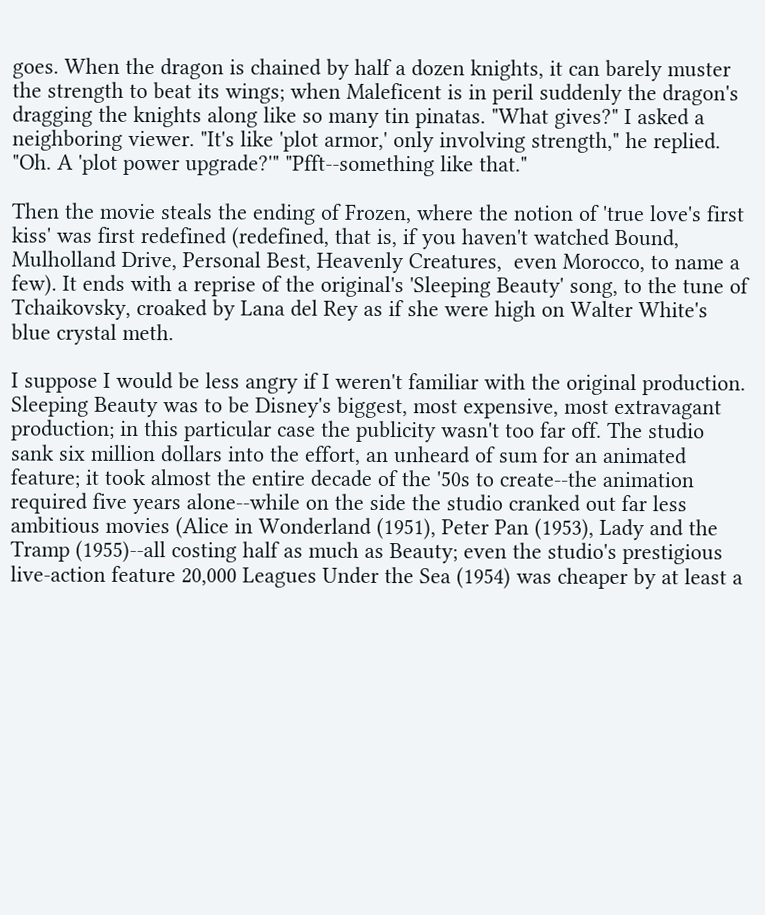goes. When the dragon is chained by half a dozen knights, it can barely muster the strength to beat its wings; when Maleficent is in peril suddenly the dragon's dragging the knights along like so many tin pinatas. "What gives?" I asked a neighboring viewer. "It's like 'plot armor,' only involving strength," he replied. "Oh. A 'plot power upgrade?'" "Pfft--something like that."

Then the movie steals the ending of Frozen, where the notion of 'true love's first kiss' was first redefined (redefined, that is, if you haven't watched Bound, Mulholland Drive, Personal Best, Heavenly Creatures,  even Morocco, to name a few). It ends with a reprise of the original's 'Sleeping Beauty' song, to the tune of Tchaikovsky, croaked by Lana del Rey as if she were high on Walter White's blue crystal meth.

I suppose I would be less angry if I weren't familiar with the original production. Sleeping Beauty was to be Disney's biggest, most expensive, most extravagant production; in this particular case the publicity wasn't too far off. The studio sank six million dollars into the effort, an unheard of sum for an animated feature; it took almost the entire decade of the '50s to create--the animation required five years alone--while on the side the studio cranked out far less ambitious movies (Alice in Wonderland (1951), Peter Pan (1953), Lady and the Tramp (1955)--all costing half as much as Beauty; even the studio's prestigious live-action feature 20,000 Leagues Under the Sea (1954) was cheaper by at least a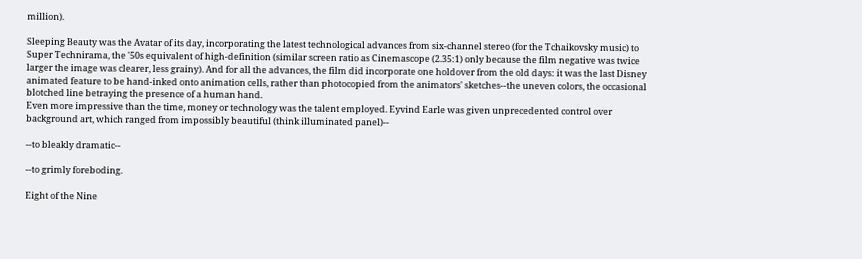million).

Sleeping Beauty was the Avatar of its day, incorporating the latest technological advances from six-channel stereo (for the Tchaikovsky music) to Super Technirama, the '50s equivalent of high-definition (similar screen ratio as Cinemascope (2.35:1) only because the film negative was twice larger the image was clearer, less grainy). And for all the advances, the film did incorporate one holdover from the old days: it was the last Disney animated feature to be hand-inked onto animation cells, rather than photocopied from the animators' sketches--the uneven colors, the occasional blotched line betraying the presence of a human hand.
Even more impressive than the time, money or technology was the talent employed. Eyvind Earle was given unprecedented control over background art, which ranged from impossibly beautiful (think illuminated panel)--

--to bleakly dramatic--

--to grimly foreboding.

Eight of the Nine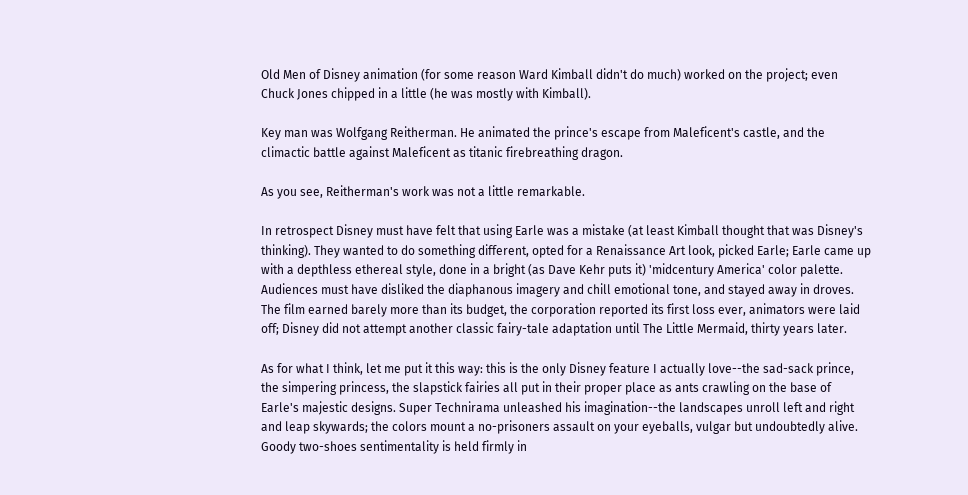Old Men of Disney animation (for some reason Ward Kimball didn't do much) worked on the project; even Chuck Jones chipped in a little (he was mostly with Kimball).

Key man was Wolfgang Reitherman. He animated the prince's escape from Maleficent's castle, and the climactic battle against Maleficent as titanic firebreathing dragon.

As you see, Reitherman's work was not a little remarkable.

In retrospect Disney must have felt that using Earle was a mistake (at least Kimball thought that was Disney's thinking). They wanted to do something different, opted for a Renaissance Art look, picked Earle; Earle came up with a depthless ethereal style, done in a bright (as Dave Kehr puts it) 'midcentury America' color palette. Audiences must have disliked the diaphanous imagery and chill emotional tone, and stayed away in droves. The film earned barely more than its budget, the corporation reported its first loss ever, animators were laid off; Disney did not attempt another classic fairy-tale adaptation until The Little Mermaid, thirty years later.

As for what I think, let me put it this way: this is the only Disney feature I actually love--the sad-sack prince, the simpering princess, the slapstick fairies all put in their proper place as ants crawling on the base of Earle's majestic designs. Super Technirama unleashed his imagination--the landscapes unroll left and right and leap skywards; the colors mount a no-prisoners assault on your eyeballs, vulgar but undoubtedly alive. Goody two-shoes sentimentality is held firmly in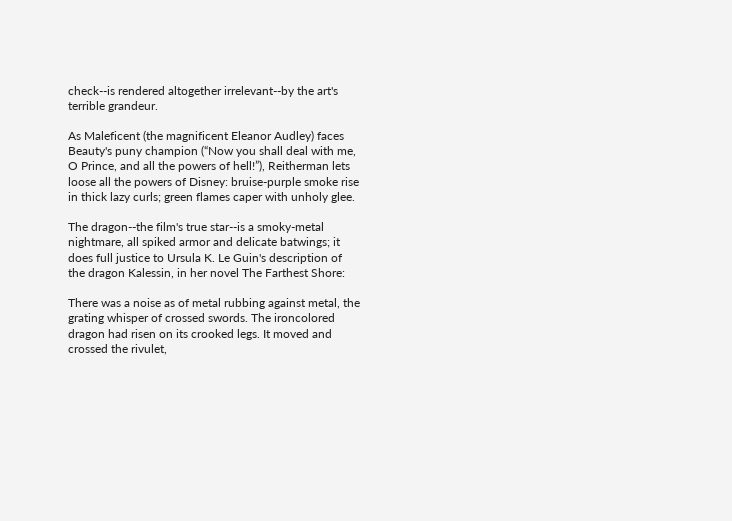check--is rendered altogether irrelevant--by the art's terrible grandeur.

As Maleficent (the magnificent Eleanor Audley) faces Beauty's puny champion (“Now you shall deal with me, O Prince, and all the powers of hell!”), Reitherman lets loose all the powers of Disney: bruise-purple smoke rise in thick lazy curls; green flames caper with unholy glee.

The dragon--the film's true star--is a smoky-metal nightmare, all spiked armor and delicate batwings; it does full justice to Ursula K. Le Guin's description of the dragon Kalessin, in her novel The Farthest Shore:

There was a noise as of metal rubbing against metal, the grating whisper of crossed swords. The ironcolored dragon had risen on its crooked legs. It moved and crossed the rivulet,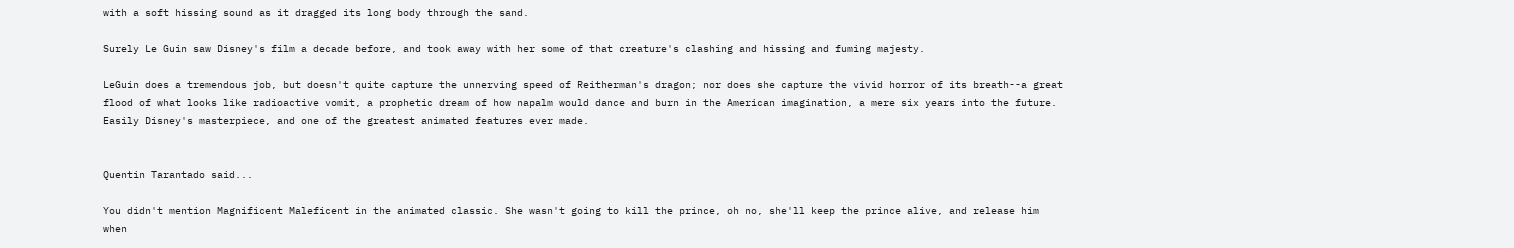with a soft hissing sound as it dragged its long body through the sand.

Surely Le Guin saw Disney's film a decade before, and took away with her some of that creature's clashing and hissing and fuming majesty.

LeGuin does a tremendous job, but doesn't quite capture the unnerving speed of Reitherman's dragon; nor does she capture the vivid horror of its breath--a great flood of what looks like radioactive vomit, a prophetic dream of how napalm would dance and burn in the American imagination, a mere six years into the future. Easily Disney's masterpiece, and one of the greatest animated features ever made.


Quentin Tarantado said...

You didn't mention Magnificent Maleficent in the animated classic. She wasn't going to kill the prince, oh no, she'll keep the prince alive, and release him when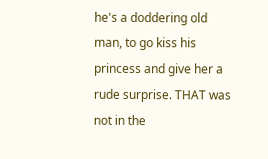he's a doddering old man, to go kiss his princess and give her a rude surprise. THAT was not in the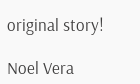original story!

Noel Vera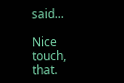said...

Nice touch, that.